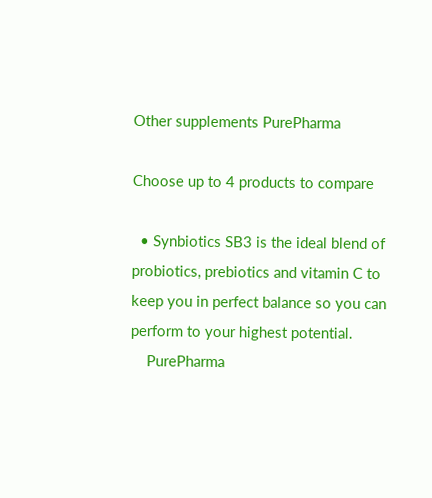Other supplements PurePharma

Choose up to 4 products to compare

  • Synbiotics SB3 is the ideal blend of probiotics, prebiotics and vitamin C to keep you in perfect balance so you can perform to your highest potential.
    PurePharma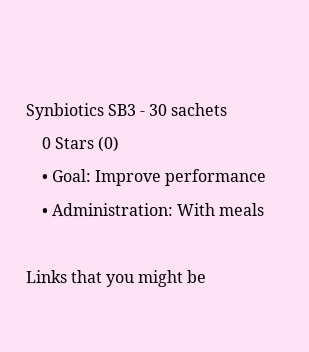Synbiotics SB3 - 30 sachets
    0 Stars (0)
    • Goal: Improve performance
    • Administration: With meals

Links that you might be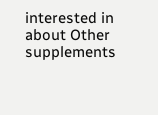interested in about Other supplements